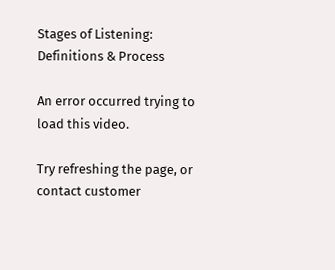Stages of Listening: Definitions & Process

An error occurred trying to load this video.

Try refreshing the page, or contact customer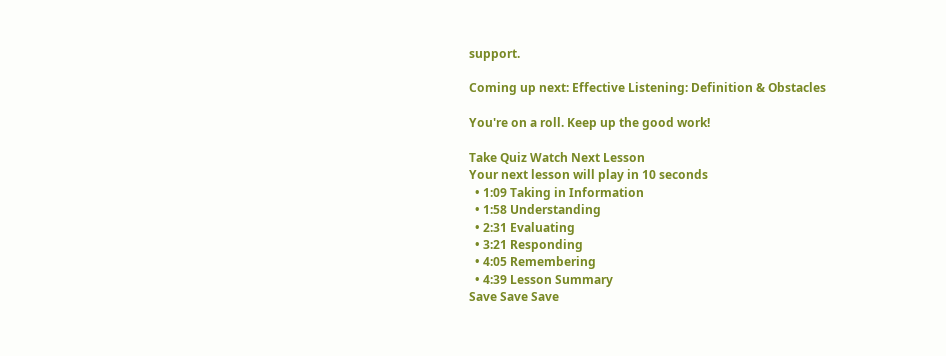support.

Coming up next: Effective Listening: Definition & Obstacles

You're on a roll. Keep up the good work!

Take Quiz Watch Next Lesson
Your next lesson will play in 10 seconds
  • 1:09 Taking in Information
  • 1:58 Understanding
  • 2:31 Evaluating
  • 3:21 Responding
  • 4:05 Remembering
  • 4:39 Lesson Summary
Save Save Save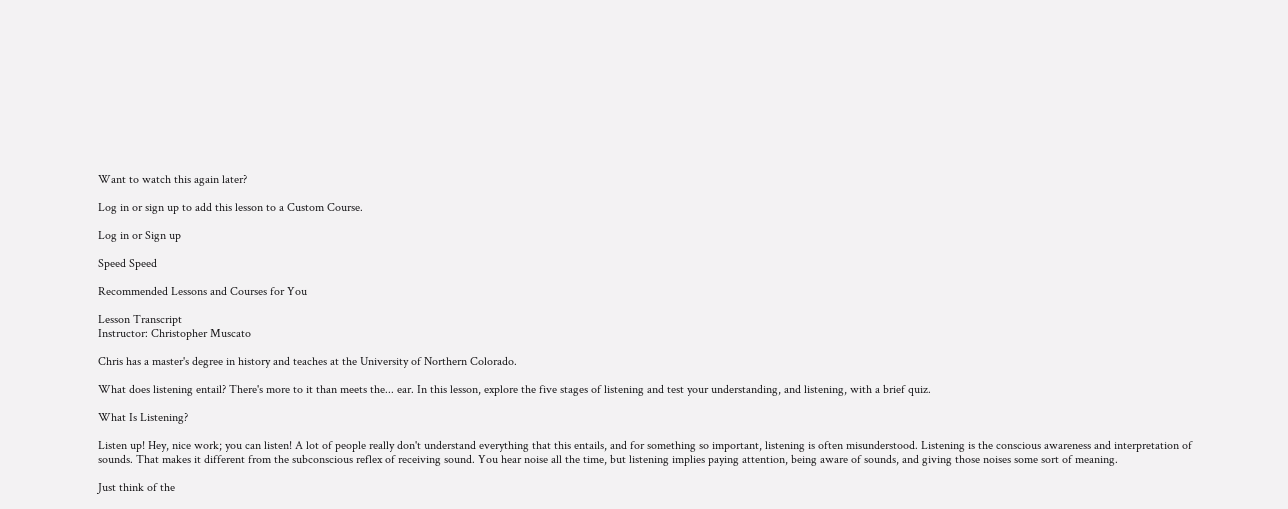Want to watch this again later?

Log in or sign up to add this lesson to a Custom Course.

Log in or Sign up

Speed Speed

Recommended Lessons and Courses for You

Lesson Transcript
Instructor: Christopher Muscato

Chris has a master's degree in history and teaches at the University of Northern Colorado.

What does listening entail? There's more to it than meets the... ear. In this lesson, explore the five stages of listening and test your understanding, and listening, with a brief quiz.

What Is Listening?

Listen up! Hey, nice work; you can listen! A lot of people really don't understand everything that this entails, and for something so important, listening is often misunderstood. Listening is the conscious awareness and interpretation of sounds. That makes it different from the subconscious reflex of receiving sound. You hear noise all the time, but listening implies paying attention, being aware of sounds, and giving those noises some sort of meaning.

Just think of the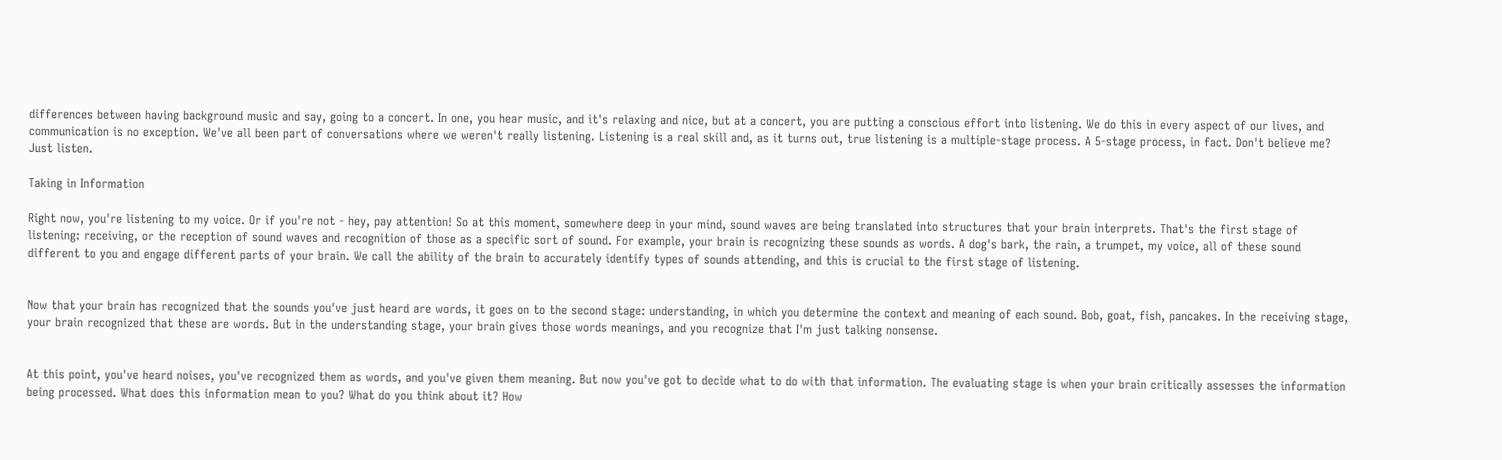differences between having background music and say, going to a concert. In one, you hear music, and it's relaxing and nice, but at a concert, you are putting a conscious effort into listening. We do this in every aspect of our lives, and communication is no exception. We've all been part of conversations where we weren't really listening. Listening is a real skill and, as it turns out, true listening is a multiple-stage process. A 5-stage process, in fact. Don't believe me? Just listen.

Taking in Information

Right now, you're listening to my voice. Or if you're not - hey, pay attention! So at this moment, somewhere deep in your mind, sound waves are being translated into structures that your brain interprets. That's the first stage of listening: receiving, or the reception of sound waves and recognition of those as a specific sort of sound. For example, your brain is recognizing these sounds as words. A dog's bark, the rain, a trumpet, my voice, all of these sound different to you and engage different parts of your brain. We call the ability of the brain to accurately identify types of sounds attending, and this is crucial to the first stage of listening.


Now that your brain has recognized that the sounds you've just heard are words, it goes on to the second stage: understanding, in which you determine the context and meaning of each sound. Bob, goat, fish, pancakes. In the receiving stage, your brain recognized that these are words. But in the understanding stage, your brain gives those words meanings, and you recognize that I'm just talking nonsense.


At this point, you've heard noises, you've recognized them as words, and you've given them meaning. But now you've got to decide what to do with that information. The evaluating stage is when your brain critically assesses the information being processed. What does this information mean to you? What do you think about it? How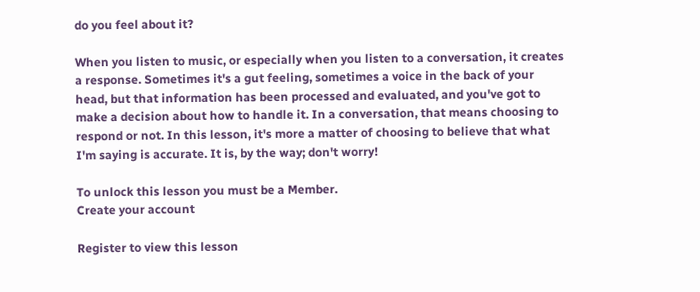do you feel about it?

When you listen to music, or especially when you listen to a conversation, it creates a response. Sometimes it's a gut feeling, sometimes a voice in the back of your head, but that information has been processed and evaluated, and you've got to make a decision about how to handle it. In a conversation, that means choosing to respond or not. In this lesson, it's more a matter of choosing to believe that what I'm saying is accurate. It is, by the way; don't worry!

To unlock this lesson you must be a Member.
Create your account

Register to view this lesson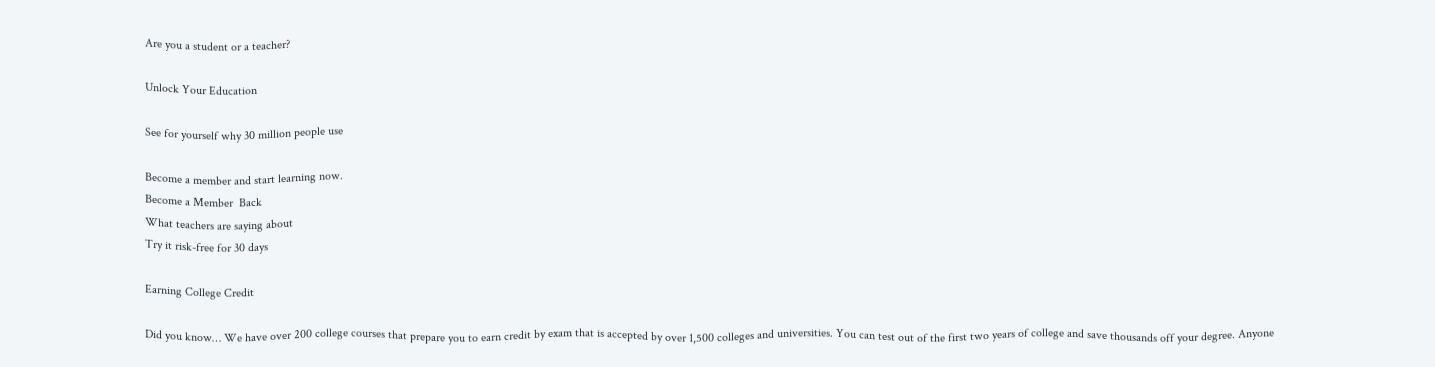Are you a student or a teacher?

Unlock Your Education

See for yourself why 30 million people use

Become a member and start learning now.
Become a Member  Back
What teachers are saying about
Try it risk-free for 30 days

Earning College Credit

Did you know… We have over 200 college courses that prepare you to earn credit by exam that is accepted by over 1,500 colleges and universities. You can test out of the first two years of college and save thousands off your degree. Anyone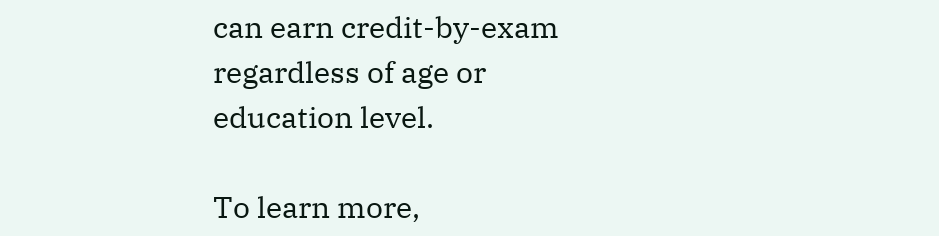can earn credit-by-exam regardless of age or education level.

To learn more,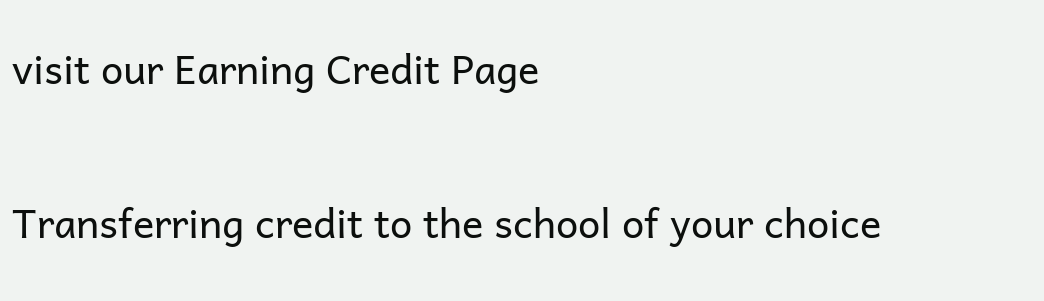visit our Earning Credit Page

Transferring credit to the school of your choice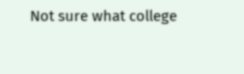Not sure what college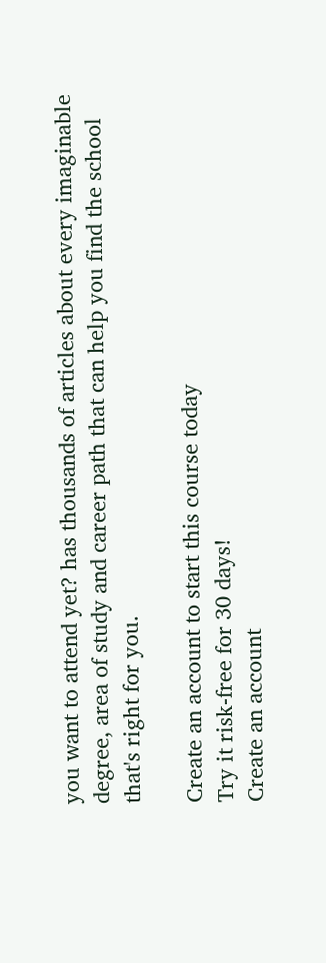you want to attend yet? has thousands of articles about every imaginable degree, area of study and career path that can help you find the school that's right for you.

Create an account to start this course today
Try it risk-free for 30 days!
Create an account